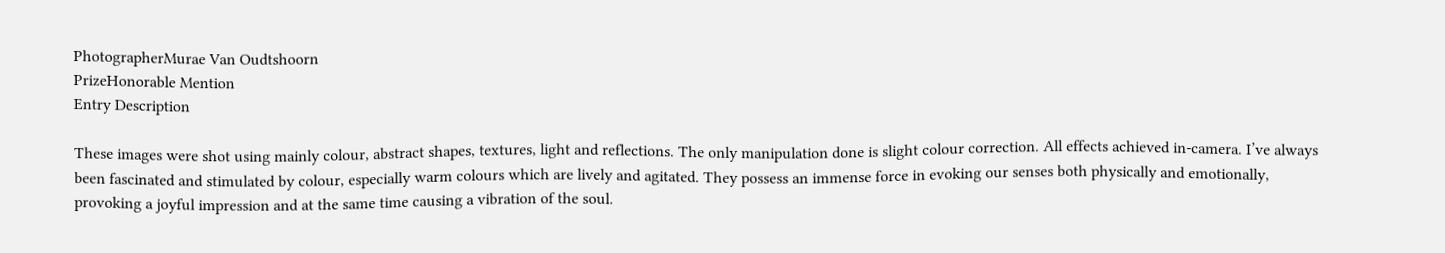PhotographerMurae Van Oudtshoorn
PrizeHonorable Mention
Entry Description

These images were shot using mainly colour, abstract shapes, textures, light and reflections. The only manipulation done is slight colour correction. All effects achieved in-camera. I’ve always been fascinated and stimulated by colour, especially warm colours which are lively and agitated. They possess an immense force in evoking our senses both physically and emotionally, provoking a joyful impression and at the same time causing a vibration of the soul.